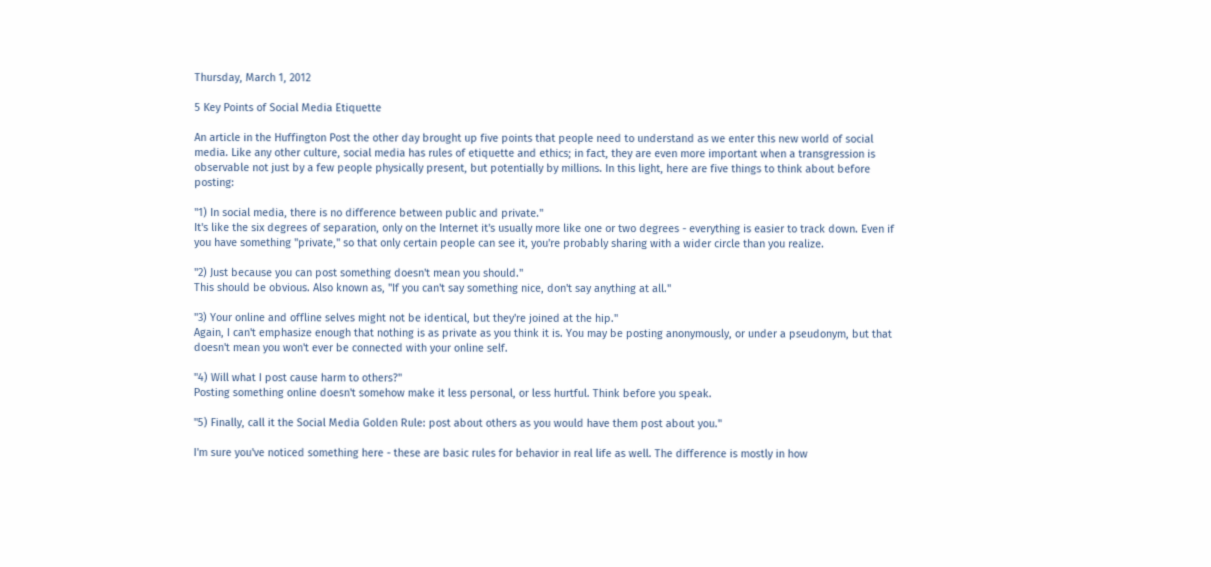Thursday, March 1, 2012

5 Key Points of Social Media Etiquette

An article in the Huffington Post the other day brought up five points that people need to understand as we enter this new world of social media. Like any other culture, social media has rules of etiquette and ethics; in fact, they are even more important when a transgression is observable not just by a few people physically present, but potentially by millions. In this light, here are five things to think about before posting:

"1) In social media, there is no difference between public and private."
It's like the six degrees of separation, only on the Internet it's usually more like one or two degrees - everything is easier to track down. Even if you have something "private," so that only certain people can see it, you're probably sharing with a wider circle than you realize.

"2) Just because you can post something doesn't mean you should."
This should be obvious. Also known as, "If you can't say something nice, don't say anything at all."

"3) Your online and offline selves might not be identical, but they're joined at the hip."
Again, I can't emphasize enough that nothing is as private as you think it is. You may be posting anonymously, or under a pseudonym, but that doesn't mean you won't ever be connected with your online self.

"4) Will what I post cause harm to others?"
Posting something online doesn't somehow make it less personal, or less hurtful. Think before you speak.

"5) Finally, call it the Social Media Golden Rule: post about others as you would have them post about you."

I'm sure you've noticed something here - these are basic rules for behavior in real life as well. The difference is mostly in how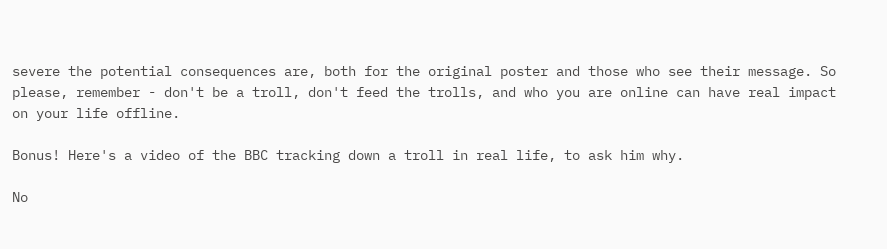severe the potential consequences are, both for the original poster and those who see their message. So please, remember - don't be a troll, don't feed the trolls, and who you are online can have real impact on your life offline.

Bonus! Here's a video of the BBC tracking down a troll in real life, to ask him why.

No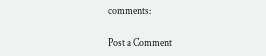comments:

Post a Comment